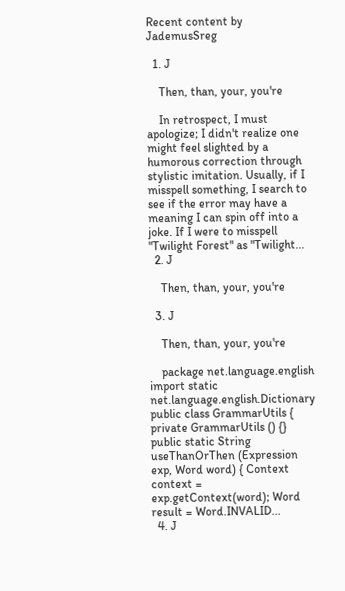Recent content by JademusSreg

  1. J

    Then, than, your, you're

    In retrospect, I must apologize; I didn't realize one might feel slighted by a humorous correction through stylistic imitation. Usually, if I misspell something, I search to see if the error may have a meaning I can spin off into a joke. If I were to misspell "Twilight Forest" as "Twilight...
  2. J

    Then, than, your, you're

  3. J

    Then, than, your, you're

    package net.language.english import static net.language.english.Dictionary public class GrammarUtils { private GrammarUtils () {} public static String useThanOrThen (Expression exp, Word word) { Context context = exp.getContext(word); Word result = Word.INVALID...
  4. J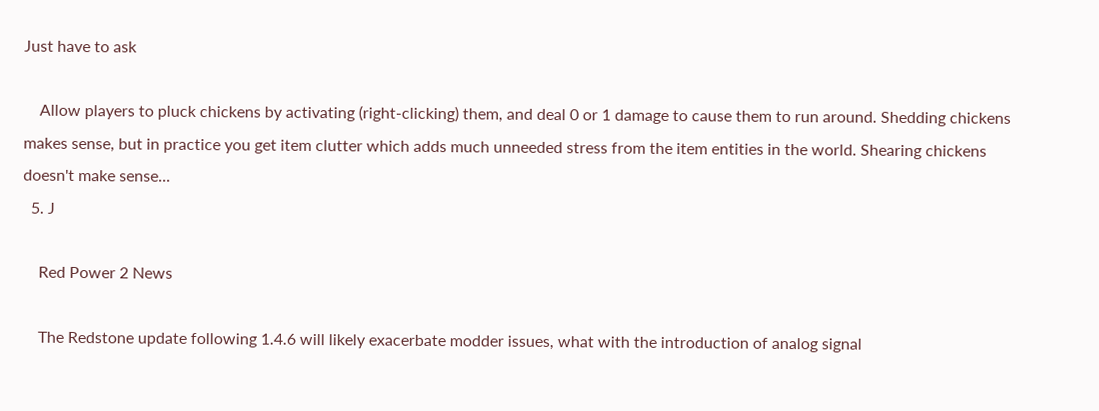Just have to ask

    Allow players to pluck chickens by activating (right-clicking) them, and deal 0 or 1 damage to cause them to run around. Shedding chickens makes sense, but in practice you get item clutter which adds much unneeded stress from the item entities in the world. Shearing chickens doesn't make sense...
  5. J

    Red Power 2 News

    The Redstone update following 1.4.6 will likely exacerbate modder issues, what with the introduction of analog signal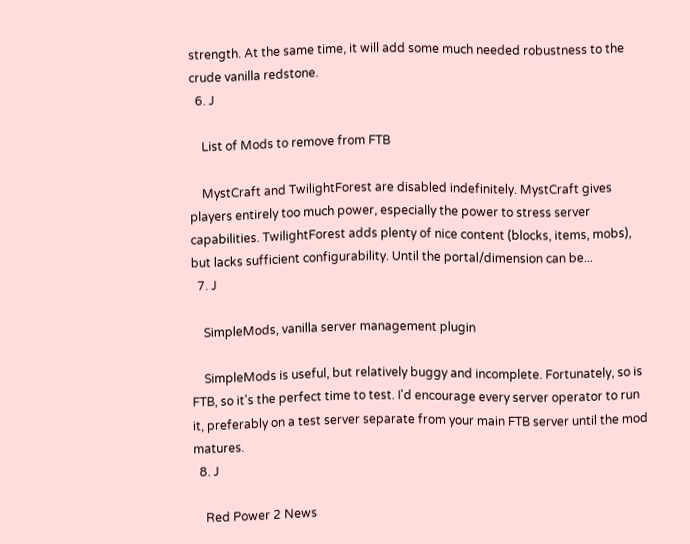strength. At the same time, it will add some much needed robustness to the crude vanilla redstone.
  6. J

    List of Mods to remove from FTB

    MystCraft and TwilightForest are disabled indefinitely. MystCraft gives players entirely too much power, especially the power to stress server capabilities. TwilightForest adds plenty of nice content (blocks, items, mobs), but lacks sufficient configurability. Until the portal/dimension can be...
  7. J

    SimpleMods, vanilla server management plugin

    SimpleMods is useful, but relatively buggy and incomplete. Fortunately, so is FTB, so it's the perfect time to test. I'd encourage every server operator to run it, preferably on a test server separate from your main FTB server until the mod matures.
  8. J

    Red Power 2 News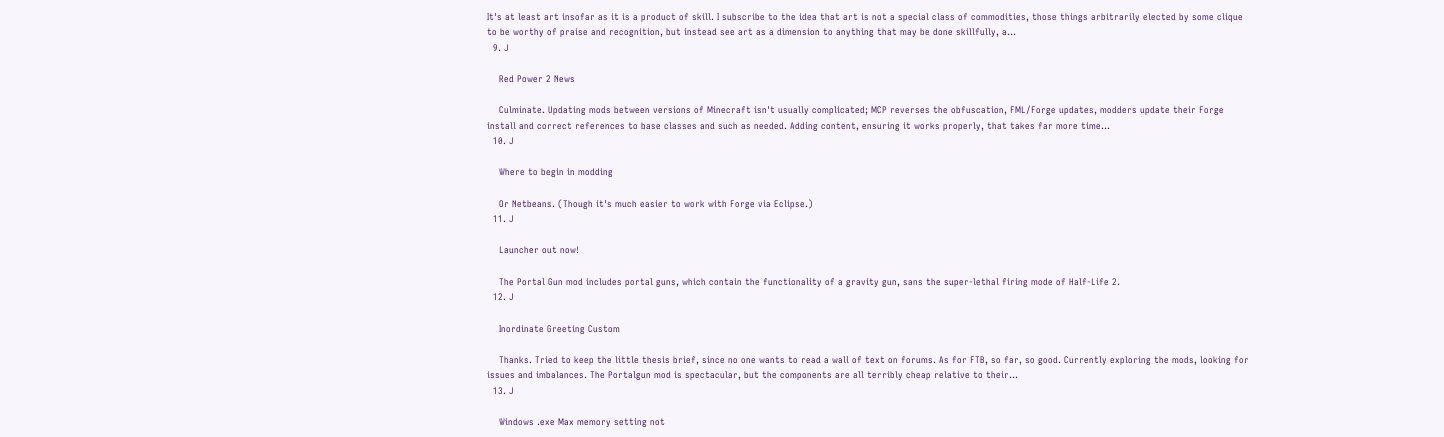It's at least art insofar as it is a product of skill. I subscribe to the idea that art is not a special class of commodities, those things arbitrarily elected by some clique to be worthy of praise and recognition, but instead see art as a dimension to anything that may be done skillfully, a...
  9. J

    Red Power 2 News

    Culminate. Updating mods between versions of Minecraft isn't usually complicated; MCP reverses the obfuscation, FML/Forge updates, modders update their Forge install and correct references to base classes and such as needed. Adding content, ensuring it works properly, that takes far more time...
  10. J

    Where to begin in modding

    Or Netbeans. (Though it's much easier to work with Forge via Eclipse.)
  11. J

    Launcher out now!

    The Portal Gun mod includes portal guns, which contain the functionality of a gravity gun, sans the super-lethal firing mode of Half-Life 2.
  12. J

    Inordinate Greeting Custom

    Thanks. Tried to keep the little thesis brief, since no one wants to read a wall of text on forums. As for FTB, so far, so good. Currently exploring the mods, looking for issues and imbalances. The Portalgun mod is spectacular, but the components are all terribly cheap relative to their...
  13. J

    Windows .exe Max memory setting not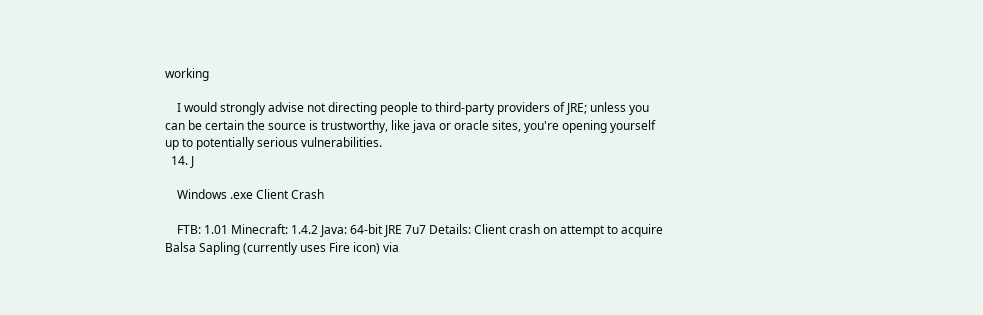working

    I would strongly advise not directing people to third-party providers of JRE; unless you can be certain the source is trustworthy, like java or oracle sites, you're opening yourself up to potentially serious vulnerabilities.
  14. J

    Windows .exe Client Crash

    FTB: 1.01 Minecraft: 1.4.2 Java: 64-bit JRE 7u7 Details: Client crash on attempt to acquire Balsa Sapling (currently uses Fire icon) via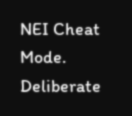NEI Cheat Mode. Deliberate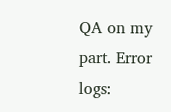QA on my part. Error logs: